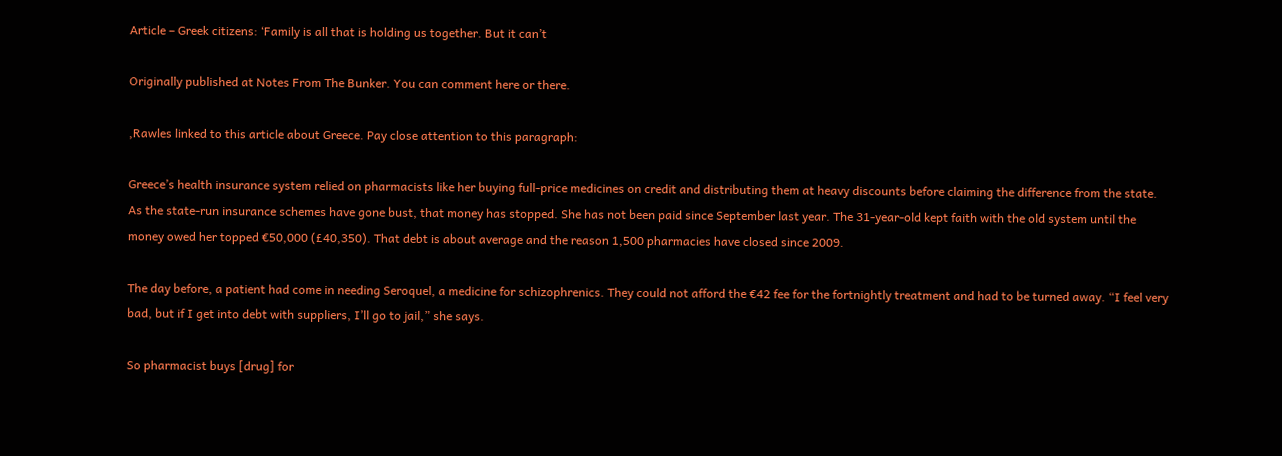Article – Greek citizens: ‘Family is all that is holding us together. But it can’t

Originally published at Notes From The Bunker. You can comment here or there.

,Rawles linked to this article about Greece. Pay close attention to this paragraph:

Greece’s health insurance system relied on pharmacists like her buying full-price medicines on credit and distributing them at heavy discounts before claiming the difference from the state. As the state-run insurance schemes have gone bust, that money has stopped. She has not been paid since September last year. The 31-year-old kept faith with the old system until the money owed her topped €50,000 (£40,350). That debt is about average and the reason 1,500 pharmacies have closed since 2009.

The day before, a patient had come in needing Seroquel, a medicine for schizophrenics. They could not afford the €42 fee for the fortnightly treatment and had to be turned away. “I feel very bad, but if I get into debt with suppliers, I’ll go to jail,” she says.

So pharmacist buys [drug] for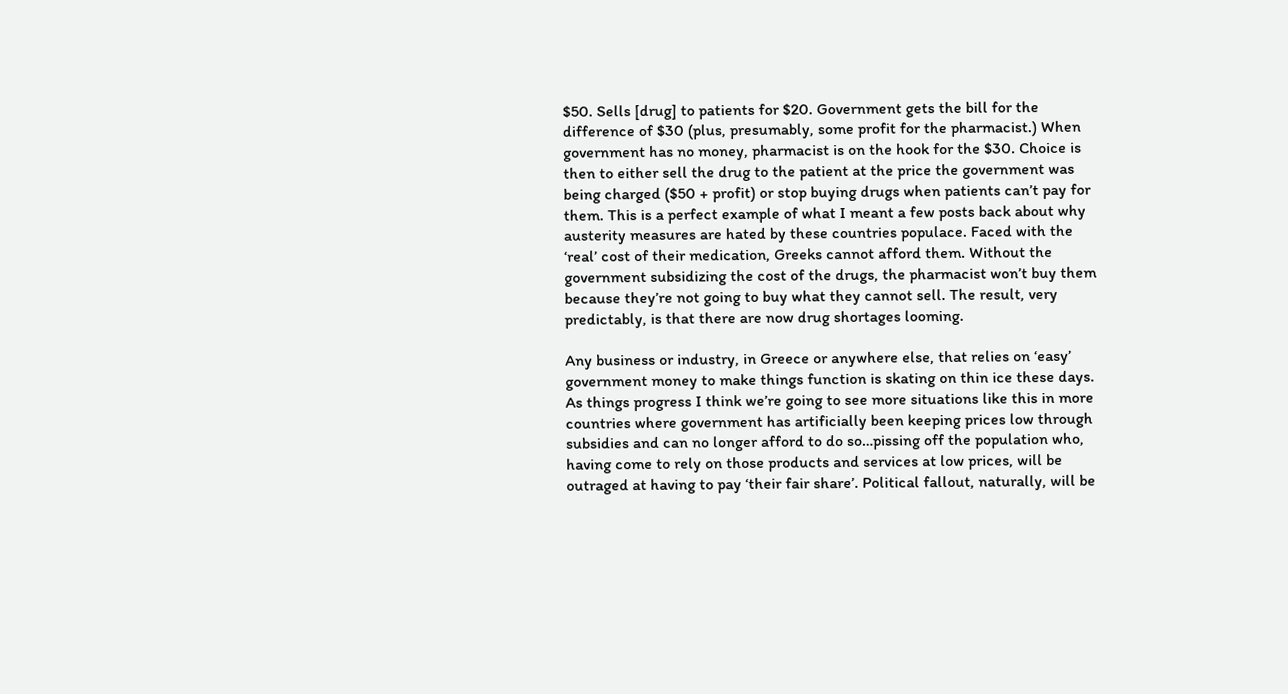$50. Sells [drug] to patients for $20. Government gets the bill for the difference of $30 (plus, presumably, some profit for the pharmacist.) When government has no money, pharmacist is on the hook for the $30. Choice is then to either sell the drug to the patient at the price the government was being charged ($50 + profit) or stop buying drugs when patients can’t pay for them. This is a perfect example of what I meant a few posts back about why austerity measures are hated by these countries populace. Faced with the ‘real’ cost of their medication, Greeks cannot afford them. Without the government subsidizing the cost of the drugs, the pharmacist won’t buy them because they’re not going to buy what they cannot sell. The result, very predictably, is that there are now drug shortages looming.

Any business or industry, in Greece or anywhere else, that relies on ‘easy’ government money to make things function is skating on thin ice these days. As things progress I think we’re going to see more situations like this in more countries where government has artificially been keeping prices low through subsidies and can no longer afford to do so…pissing off the population who, having come to rely on those products and services at low prices, will be outraged at having to pay ‘their fair share’. Political fallout, naturally, will be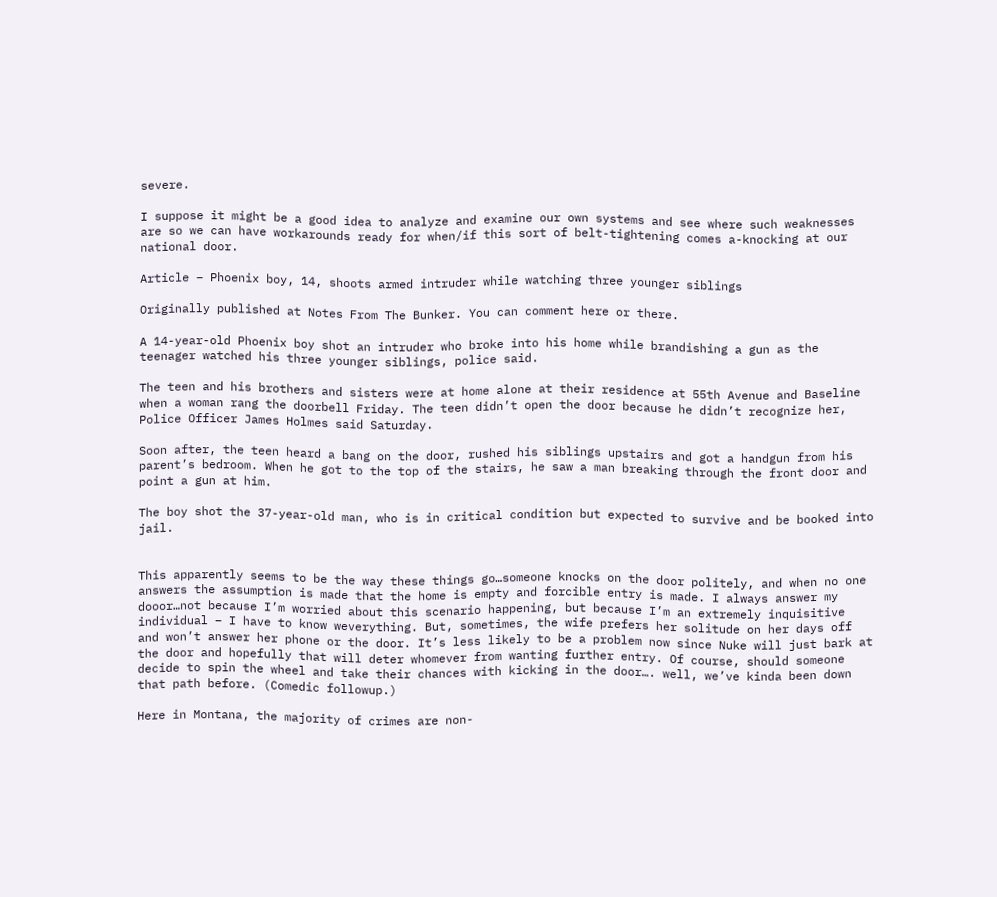severe.

I suppose it might be a good idea to analyze and examine our own systems and see where such weaknesses are so we can have workarounds ready for when/if this sort of belt-tightening comes a-knocking at our national door.

Article – Phoenix boy, 14, shoots armed intruder while watching three younger siblings

Originally published at Notes From The Bunker. You can comment here or there.

A 14-year-old Phoenix boy shot an intruder who broke into his home while brandishing a gun as the teenager watched his three younger siblings, police said.

The teen and his brothers and sisters were at home alone at their residence at 55th Avenue and Baseline when a woman rang the doorbell Friday. The teen didn’t open the door because he didn’t recognize her, Police Officer James Holmes said Saturday.

Soon after, the teen heard a bang on the door, rushed his siblings upstairs and got a handgun from his parent’s bedroom. When he got to the top of the stairs, he saw a man breaking through the front door and point a gun at him.

The boy shot the 37-year-old man, who is in critical condition but expected to survive and be booked into jail.


This apparently seems to be the way these things go…someone knocks on the door politely, and when no one answers the assumption is made that the home is empty and forcible entry is made. I always answer my dooor…not because I’m worried about this scenario happening, but because I’m an extremely inquisitive individual – I have to know weverything. But, sometimes, the wife prefers her solitude on her days off and won’t answer her phone or the door. It’s less likely to be a problem now since Nuke will just bark at the door and hopefully that will deter whomever from wanting further entry. Of course, should someone decide to spin the wheel and take their chances with kicking in the door…. well, we’ve kinda been down that path before. (Comedic followup.)

Here in Montana, the majority of crimes are non-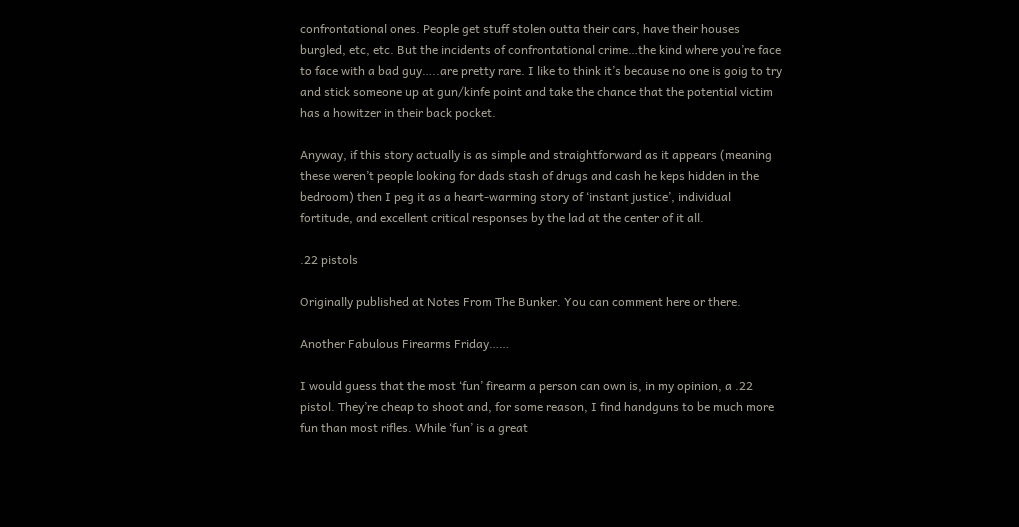confrontational ones. People get stuff stolen outta their cars, have their houses burgled, etc, etc. But the incidents of confrontational crime…the kind where you’re face to face with a bad guy…..are pretty rare. I like to think it’s because no one is goig to try and stick someone up at gun/kinfe point and take the chance that the potential victim has a howitzer in their back pocket.

Anyway, if this story actually is as simple and straightforward as it appears (meaning these weren’t people looking for dads stash of drugs and cash he keps hidden in the bedroom) then I peg it as a heart-warming story of ‘instant justice’, individual fortitude, and excellent critical responses by the lad at the center of it all.

.22 pistols

Originally published at Notes From The Bunker. You can comment here or there.

Another Fabulous Firearms Friday……

I would guess that the most ‘fun’ firearm a person can own is, in my opinion, a .22 pistol. They’re cheap to shoot and, for some reason, I find handguns to be much more fun than most rifles. While ‘fun’ is a great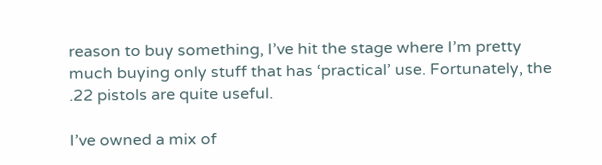reason to buy something, I’ve hit the stage where I’m pretty much buying only stuff that has ‘practical’ use. Fortunately, the .22 pistols are quite useful.

I’ve owned a mix of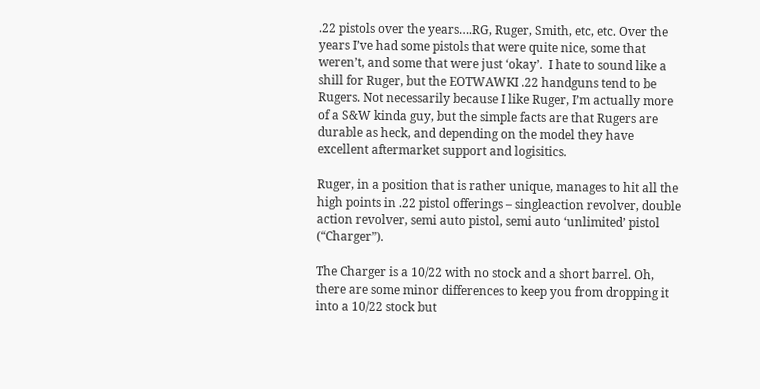.22 pistols over the years….RG, Ruger, Smith, etc, etc. Over the years I’ve had some pistols that were quite nice, some that weren’t, and some that were just ‘okay’.  I hate to sound like a shill for Ruger, but the EOTWAWKI .22 handguns tend to be Rugers. Not necessarily because I like Ruger, I’m actually more of a S&W kinda guy, but the simple facts are that Rugers are durable as heck, and depending on the model they have excellent aftermarket support and logisitics.

Ruger, in a position that is rather unique, manages to hit all the high points in .22 pistol offerings – singleaction revolver, double action revolver, semi auto pistol, semi auto ‘unlimited’ pistol (“Charger”).

The Charger is a 10/22 with no stock and a short barrel. Oh, there are some minor differences to keep you from dropping it into a 10/22 stock but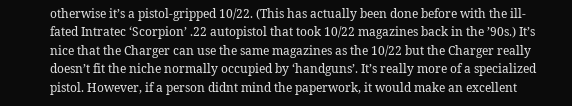otherwise it’s a pistol-gripped 10/22. (This has actually been done before with the ill-fated Intratec ‘Scorpion’ .22 autopistol that took 10/22 magazines back in the ’90s.) It’s nice that the Charger can use the same magazines as the 10/22 but the Charger really doesn’t fit the niche normally occupied by ‘handguns’. It’s really more of a specialized pistol. However, if a person didnt mind the paperwork, it would make an excellent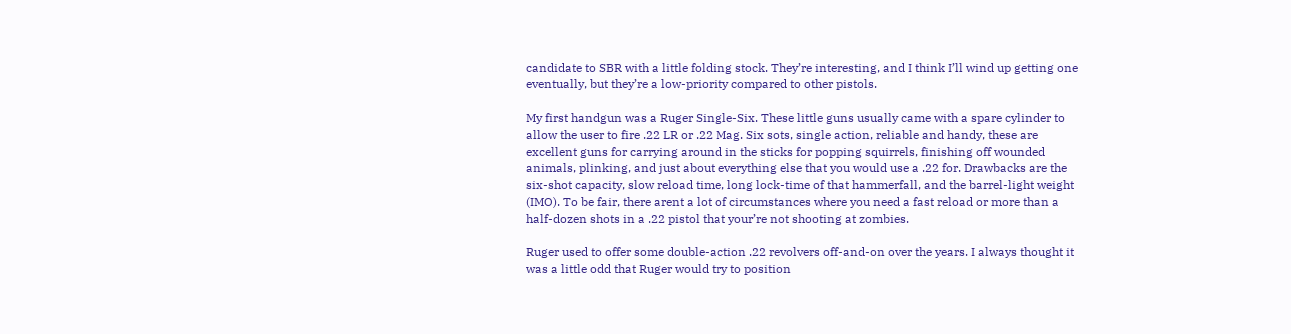candidate to SBR with a little folding stock. They’re interesting, and I think I’ll wind up getting one eventually, but they’re a low-priority compared to other pistols.

My first handgun was a Ruger Single-Six. These little guns usually came with a spare cylinder to allow the user to fire .22 LR or .22 Mag. Six sots, single action, reliable and handy, these are excellent guns for carrying around in the sticks for popping squirrels, finishing off wounded animals, plinking, and just about everything else that you would use a .22 for. Drawbacks are the six-shot capacity, slow reload time, long lock-time of that hammerfall, and the barrel-light weight (IMO). To be fair, there arent a lot of circumstances where you need a fast reload or more than a half-dozen shots in a .22 pistol that your’re not shooting at zombies.

Ruger used to offer some double-action .22 revolvers off-and-on over the years. I always thought it was a little odd that Ruger would try to position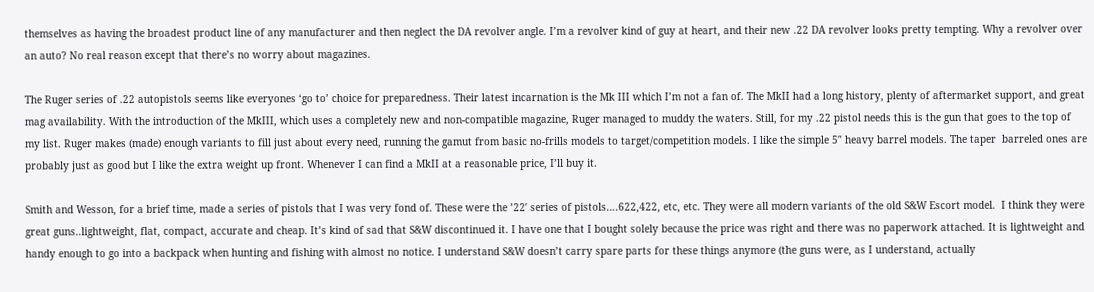themselves as having the broadest product line of any manufacturer and then neglect the DA revolver angle. I’m a revolver kind of guy at heart, and their new .22 DA revolver looks pretty tempting. Why a revolver over an auto? No real reason except that there’s no worry about magazines.

The Ruger series of .22 autopistols seems like everyones ‘go to’ choice for preparedness. Their latest incarnation is the Mk III which I’m not a fan of. The MkII had a long history, plenty of aftermarket support, and great mag availability. With the introduction of the MkIII, which uses a completely new and non-compatible magazine, Ruger managed to muddy the waters. Still, for my .22 pistol needs this is the gun that goes to the top of my list. Ruger makes (made) enough variants to fill just about every need, running the gamut from basic no-frills models to target/competition models. I like the simple 5″ heavy barrel models. The taper  barreled ones are probably just as good but I like the extra weight up front. Whenever I can find a MkII at a reasonable price, I’ll buy it.

Smith and Wesson, for a brief time, made a series of pistols that I was very fond of. These were the ’22′ series of pistols….622,422, etc, etc. They were all modern variants of the old S&W Escort model.  I think they were great guns..lightweight, flat, compact, accurate and cheap. It’s kind of sad that S&W discontinued it. I have one that I bought solely because the price was right and there was no paperwork attached. It is lightweight and handy enough to go into a backpack when hunting and fishing with almost no notice. I understand S&W doesn’t carry spare parts for these things anymore (the guns were, as I understand, actually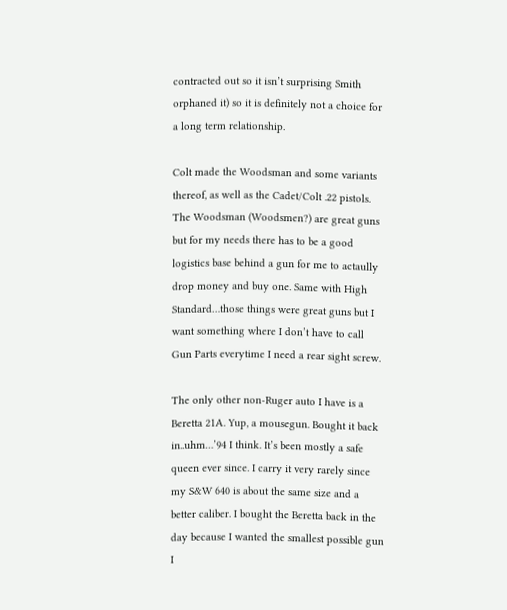contracted out so it isn’t surprising Smith orphaned it) so it is definitely not a choice for a long term relationship.

Colt made the Woodsman and some variants thereof, as well as the Cadet/Colt .22 pistols. The Woodsman (Woodsmen?) are great guns but for my needs there has to be a good logistics base behind a gun for me to actaully drop money and buy one. Same with High Standard…those things were great guns but I want something where I don’t have to call Gun Parts everytime I need a rear sight screw.

The only other non-Ruger auto I have is a Beretta 21A. Yup, a mousegun. Bought it back in..uhm…’94 I think. It’s been mostly a safe queen ever since. I carry it very rarely since my S&W 640 is about the same size and a better caliber. I bought the Beretta back in the day because I wanted the smallest possible gun I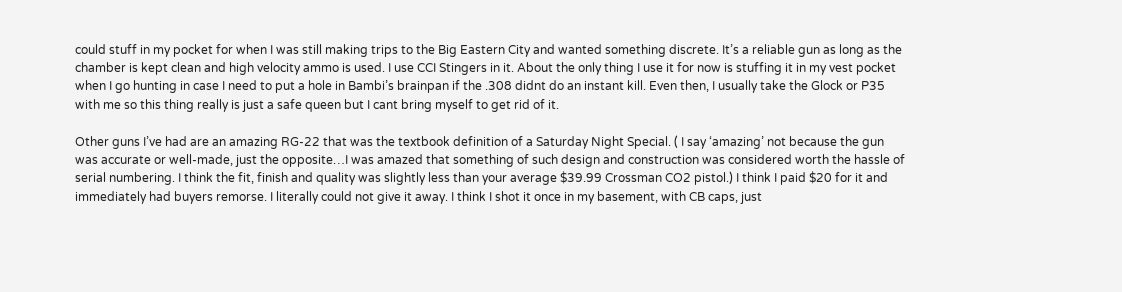could stuff in my pocket for when I was still making trips to the Big Eastern City and wanted something discrete. It’s a reliable gun as long as the chamber is kept clean and high velocity ammo is used. I use CCI Stingers in it. About the only thing I use it for now is stuffing it in my vest pocket when I go hunting in case I need to put a hole in Bambi’s brainpan if the .308 didnt do an instant kill. Even then, I usually take the Glock or P35 with me so this thing really is just a safe queen but I cant bring myself to get rid of it.

Other guns I’ve had are an amazing RG-22 that was the textbook definition of a Saturday Night Special. ( I say ‘amazing’ not because the gun was accurate or well-made, just the opposite…I was amazed that something of such design and construction was considered worth the hassle of serial numbering. I think the fit, finish and quality was slightly less than your average $39.99 Crossman CO2 pistol.) I think I paid $20 for it and immediately had buyers remorse. I literally could not give it away. I think I shot it once in my basement, with CB caps, just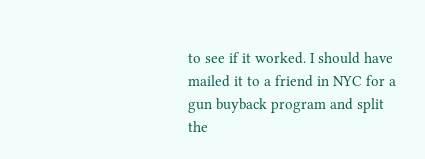to see if it worked. I should have mailed it to a friend in NYC for a gun buyback program and split the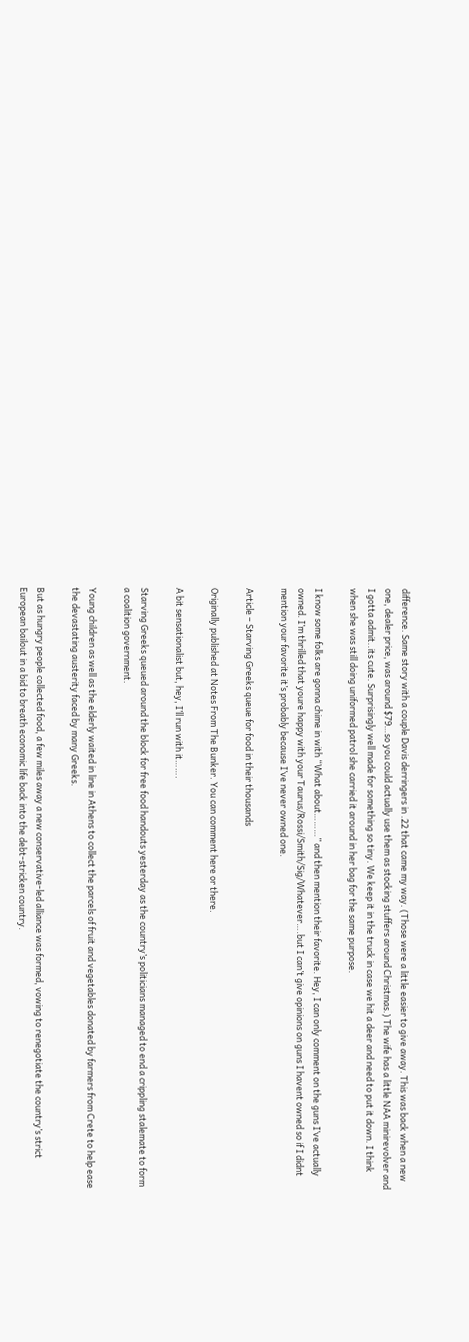difference. Same story with a couple Davis derringers in .22 that came my way. (Those were a little easier to give away. This was back when a new one, dealer price, was around $79…so you could actually use them as stocking stuffers around Christmas.) The wife has a little NAA minirevolver and I gotta admit..its cute. Surprisingly well made for something so tiny. We keep it in the truck in case we hit a deer and need to put it down. I think when she was still doing uniformed patrol she carried it around in her bag for the same purpose.

I know some folks are gonna chime in with “What about………” and then mention their favorite. Hey, I can only comment on the guns I’ve actually owned. I’m thrilled that youre happy with your Taurus/Rossi/Smith/Sig/Whatever….but I can’t give opinions on guns I havent owned so if I didnt mention your favorite it’s probably because I’ve never owned one.

Article – Starving Greeks queue for food in their thousands

Originally published at Notes From The Bunker. You can comment here or there.

A bit sensationalist but, hey, I’ll run with it…….

Starving Greeks queued around the block for free food handouts yesterday as the country’s politicians managed to end a crippling stalemate to form a coalition government.

Young children as well as the elderly waited in line in Athens to collect the parcels of fruit and vegetables donated by farmers from Crete to help ease the devastating austerity faced by many Greeks.

But as hungry people collected food, a few miles away a new conservative-led alliance was formed, vowing to renegotiate the country’s strict European bailout in a bid to breath economic life back into the debt-stricken country.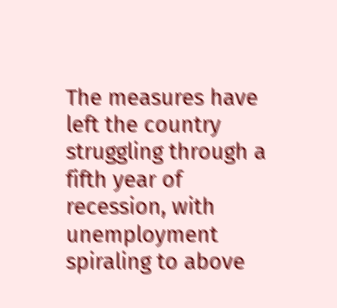The measures have left the country struggling through a fifth year of recession, with unemployment spiraling to above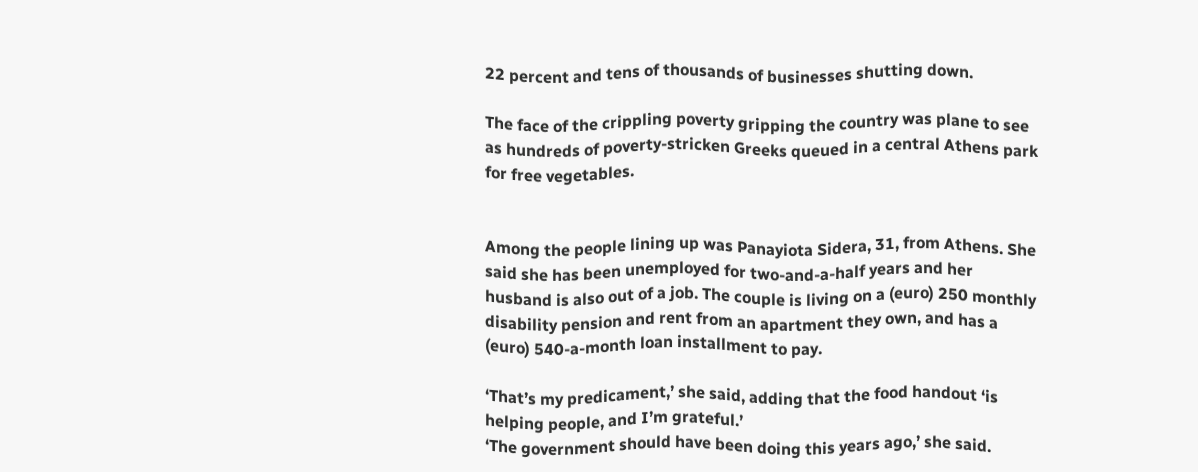22 percent and tens of thousands of businesses shutting down.

The face of the crippling poverty gripping the country was plane to see as hundreds of poverty-stricken Greeks queued in a central Athens park for free vegetables.


Among the people lining up was Panayiota Sidera, 31, from Athens. She said she has been unemployed for two-and-a-half years and her husband is also out of a job. The couple is living on a (euro) 250 monthly disability pension and rent from an apartment they own, and has a (euro) 540-a-month loan installment to pay.

‘That’s my predicament,’ she said, adding that the food handout ‘is helping people, and I’m grateful.’
‘The government should have been doing this years ago,’ she said.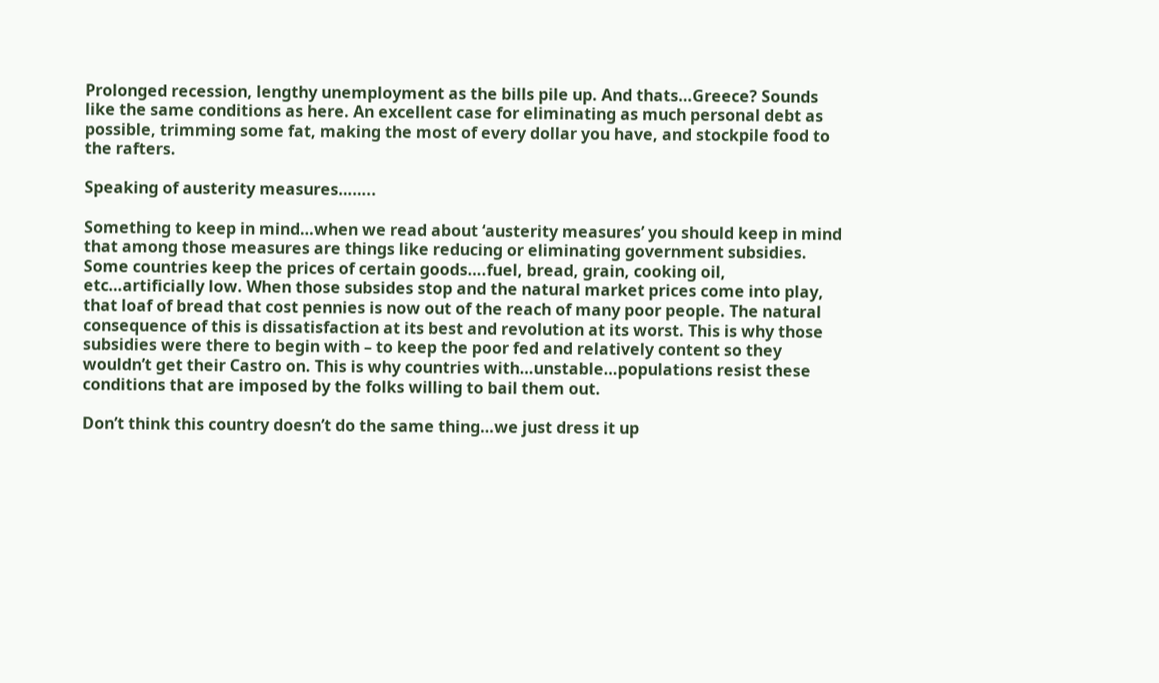Prolonged recession, lengthy unemployment as the bills pile up. And thats…Greece? Sounds like the same conditions as here. An excellent case for eliminating as much personal debt as possible, trimming some fat, making the most of every dollar you have, and stockpile food to the rafters.

Speaking of austerity measures……..

Something to keep in mind…when we read about ‘austerity measures’ you should keep in mind that among those measures are things like reducing or eliminating government subsidies. Some countries keep the prices of certain goods….fuel, bread, grain, cooking oil, etc…artificially low. When those subsides stop and the natural market prices come into play, that loaf of bread that cost pennies is now out of the reach of many poor people. The natural consequence of this is dissatisfaction at its best and revolution at its worst. This is why those subsidies were there to begin with – to keep the poor fed and relatively content so they wouldn’t get their Castro on. This is why countries with…unstable…populations resist these conditions that are imposed by the folks willing to bail them out.

Don’t think this country doesn’t do the same thing…we just dress it up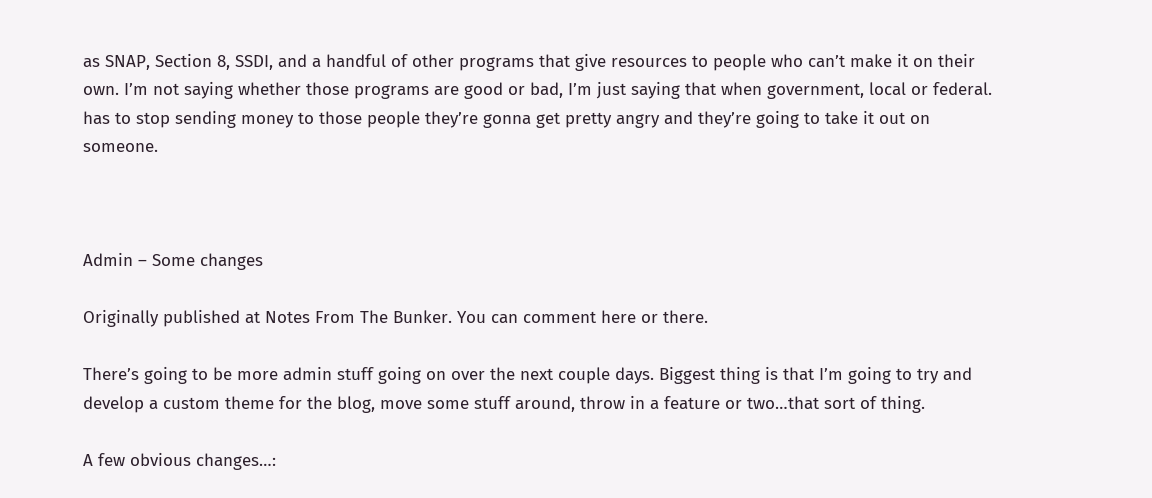as SNAP, Section 8, SSDI, and a handful of other programs that give resources to people who can’t make it on their own. I’m not saying whether those programs are good or bad, I’m just saying that when government, local or federal. has to stop sending money to those people they’re gonna get pretty angry and they’re going to take it out on someone.



Admin – Some changes

Originally published at Notes From The Bunker. You can comment here or there.

There’s going to be more admin stuff going on over the next couple days. Biggest thing is that I’m going to try and develop a custom theme for the blog, move some stuff around, throw in a feature or two…that sort of thing.

A few obvious changes…: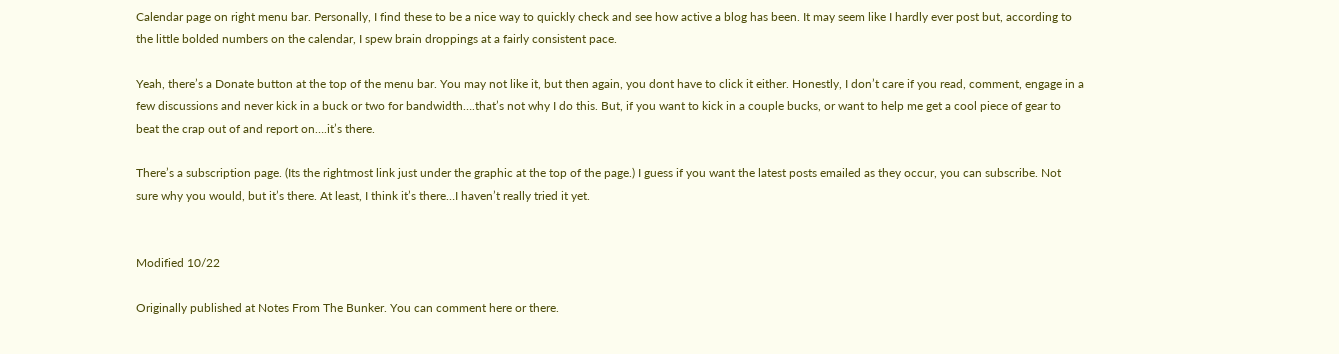Calendar page on right menu bar. Personally, I find these to be a nice way to quickly check and see how active a blog has been. It may seem like I hardly ever post but, according to the little bolded numbers on the calendar, I spew brain droppings at a fairly consistent pace.

Yeah, there’s a Donate button at the top of the menu bar. You may not like it, but then again, you dont have to click it either. Honestly, I don’t care if you read, comment, engage in a few discussions and never kick in a buck or two for bandwidth….that’s not why I do this. But, if you want to kick in a couple bucks, or want to help me get a cool piece of gear to beat the crap out of and report on….it’s there.

There’s a subscription page. (Its the rightmost link just under the graphic at the top of the page.) I guess if you want the latest posts emailed as they occur, you can subscribe. Not sure why you would, but it’s there. At least, I think it’s there…I haven’t really tried it yet.


Modified 10/22

Originally published at Notes From The Bunker. You can comment here or there.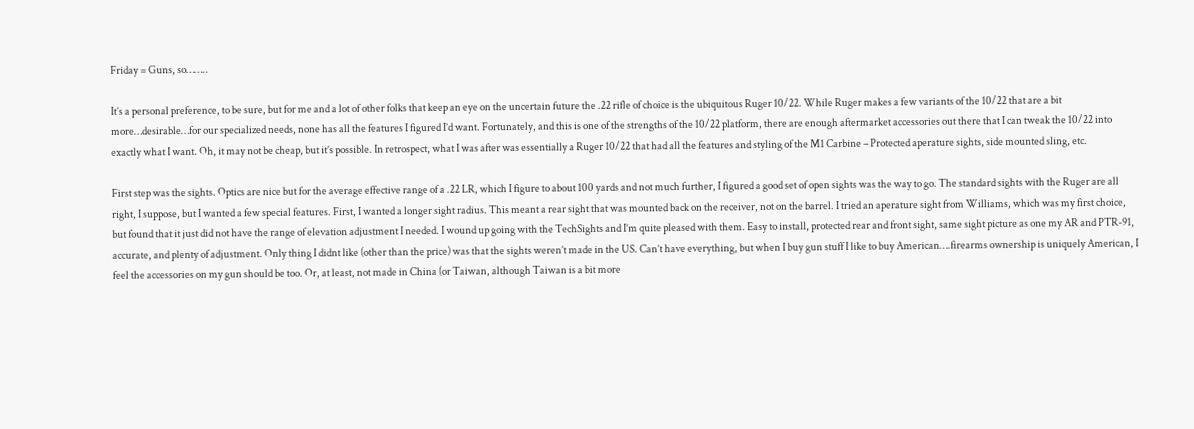Friday = Guns, so……..

It’s a personal preference, to be sure, but for me and a lot of other folks that keep an eye on the uncertain future the .22 rifle of choice is the ubiquitous Ruger 10/22. While Ruger makes a few variants of the 10/22 that are a bit more…desirable…for our specialized needs, none has all the features I figured I’d want. Fortunately, and this is one of the strengths of the 10/22 platform, there are enough aftermarket accessories out there that I can tweak the 10/22 into exactly what I want. Oh, it may not be cheap, but it’s possible. In retrospect, what I was after was essentially a Ruger 10/22 that had all the features and styling of the M1 Carbine – Protected aperature sights, side mounted sling, etc.

First step was the sights. Optics are nice but for the average effective range of a .22 LR, which I figure to about 100 yards and not much further, I figured a good set of open sights was the way to go. The standard sights with the Ruger are all right, I suppose, but I wanted a few special features. First, I wanted a longer sight radius. This meant a rear sight that was mounted back on the receiver, not on the barrel. I tried an aperature sight from Williams, which was my first choice, but found that it just did not have the range of elevation adjustment I needed. I wound up going with the TechSights and I’m quite pleased with them. Easy to install, protected rear and front sight, same sight picture as one my AR and PTR-91, accurate, and plenty of adjustment. Only thing I didnt like (other than the price) was that the sights weren’t made in the US. Can’t have everything, but when I buy gun stuff I like to buy American….firearms ownership is uniquely American, I feel the accessories on my gun should be too. Or, at least, not made in China (or Taiwan, although Taiwan is a bit more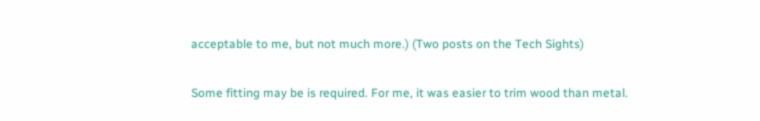acceptable to me, but not much more.) (Two posts on the Tech Sights)

Some fitting may be is required. For me, it was easier to trim wood than metal.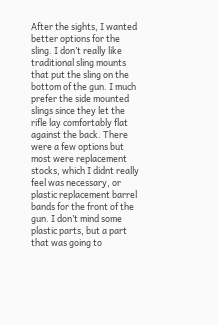After the sights, I wanted better options for the sling. I don’t really like traditional sling mounts that put the sling on the bottom of the gun. I much prefer the side mounted slings since they let the rifle lay comfortably flat against the back. There were a few options but most were replacement stocks, which I didnt really feel was necessary, or plastic replacement barrel bands for the front of the gun. I don’t mind some plastic parts, but a part that was going to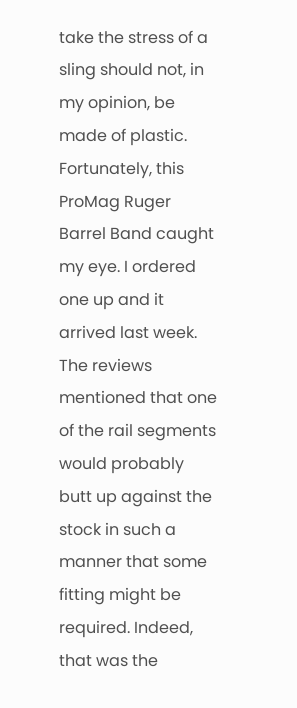take the stress of a sling should not, in my opinion, be made of plastic. Fortunately, this  ProMag Ruger Barrel Band caught my eye. I ordered one up and it arrived last week. The reviews mentioned that one of the rail segments would probably butt up against the stock in such a manner that some fitting might be required. Indeed, that was the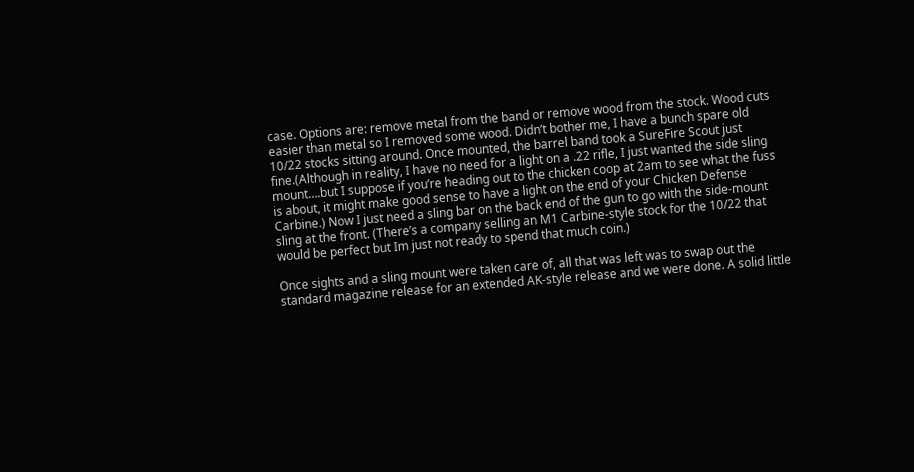case. Options are: remove metal from the band or remove wood from the stock. Wood cuts easier than metal so I removed some wood. Didn’t bother me, I have a bunch spare old 10/22 stocks sitting around. Once mounted, the barrel band took a SureFire Scout just fine.(Although in reality, I have no need for a light on a .22 rifle, I just wanted the side sling mount….but I suppose if you’re heading out to the chicken coop at 2am to see what the fuss is about, it might make good sense to have a light on the end of your Chicken Defense Carbine.) Now I just need a sling bar on the back end of the gun to go with the side-mount sling at the front. (There’s a company selling an M1 Carbine-style stock for the 10/22 that would be perfect but Im just not ready to spend that much coin.)

Once sights and a sling mount were taken care of, all that was left was to swap out the standard magazine release for an extended AK-style release and we were done. A solid little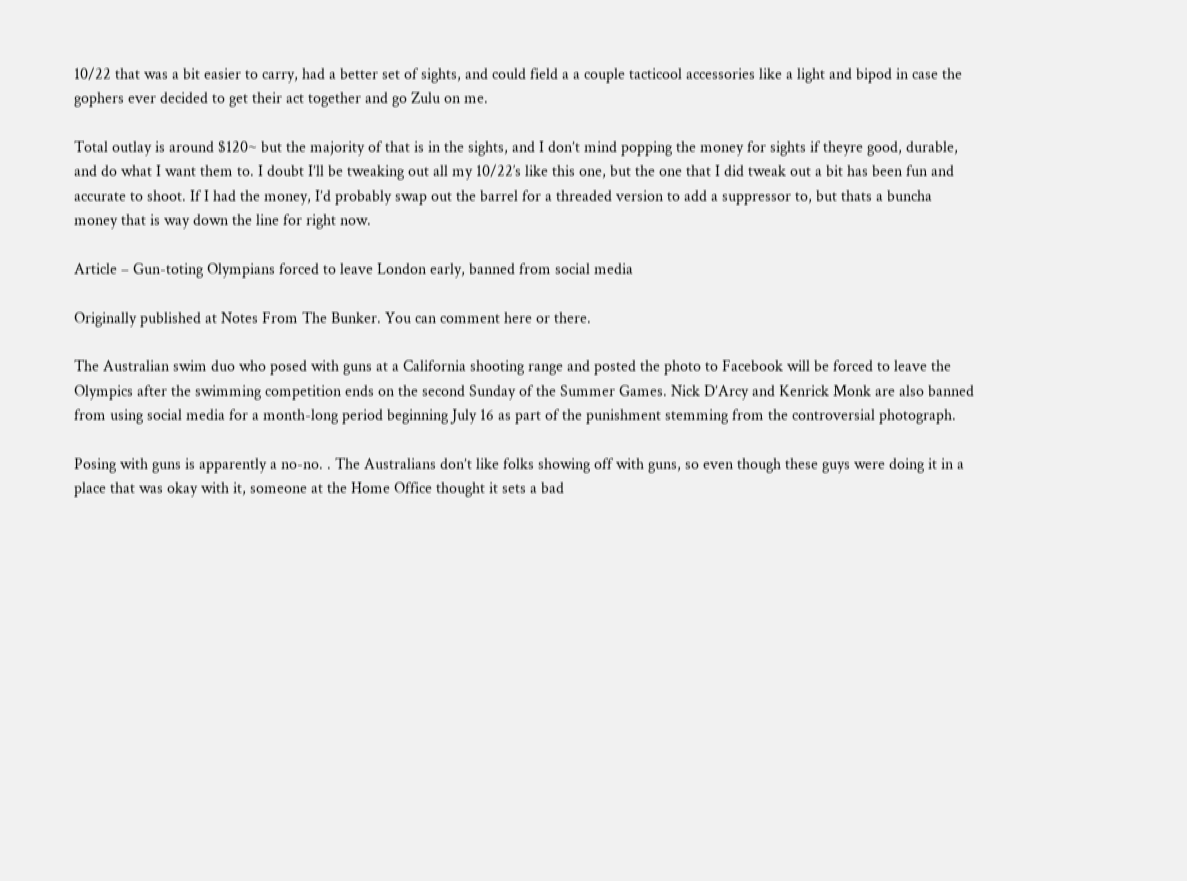10/22 that was a bit easier to carry, had a better set of sights, and could field a a couple tacticool accessories like a light and bipod in case the gophers ever decided to get their act together and go Zulu on me.

Total outlay is around $120~ but the majority of that is in the sights, and I don’t mind popping the money for sights if theyre good, durable, and do what I want them to. I doubt I’ll be tweaking out all my 10/22′s like this one, but the one that I did tweak out a bit has been fun and accurate to shoot. If I had the money, I’d probably swap out the barrel for a threaded version to add a suppressor to, but thats a buncha money that is way down the line for right now.

Article – Gun-toting Olympians forced to leave London early, banned from social media

Originally published at Notes From The Bunker. You can comment here or there.

The Australian swim duo who posed with guns at a California shooting range and posted the photo to Facebook will be forced to leave the Olympics after the swimming competition ends on the second Sunday of the Summer Games. Nick D’Arcy and Kenrick Monk are also banned from using social media for a month-long period beginning July 16 as part of the punishment stemming from the controversial photograph.

Posing with guns is apparently a no-no. . The Australians don’t like folks showing off with guns, so even though these guys were doing it in a place that was okay with it, someone at the Home Office thought it sets a bad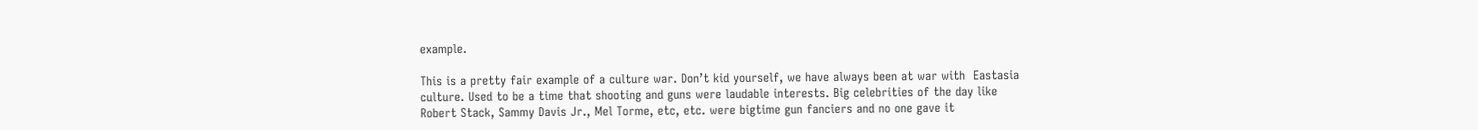example.

This is a pretty fair example of a culture war. Don’t kid yourself, we have always been at war with  Eastasia culture. Used to be a time that shooting and guns were laudable interests. Big celebrities of the day like Robert Stack, Sammy Davis Jr., Mel Torme, etc, etc. were bigtime gun fanciers and no one gave it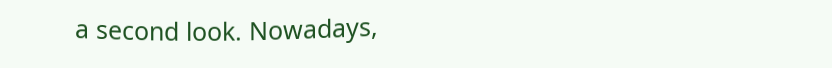a second look. Nowadays,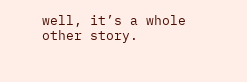well, it’s a whole other story.